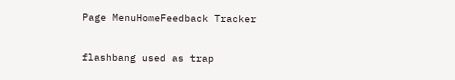Page MenuHomeFeedback Tracker

flashbang used as trap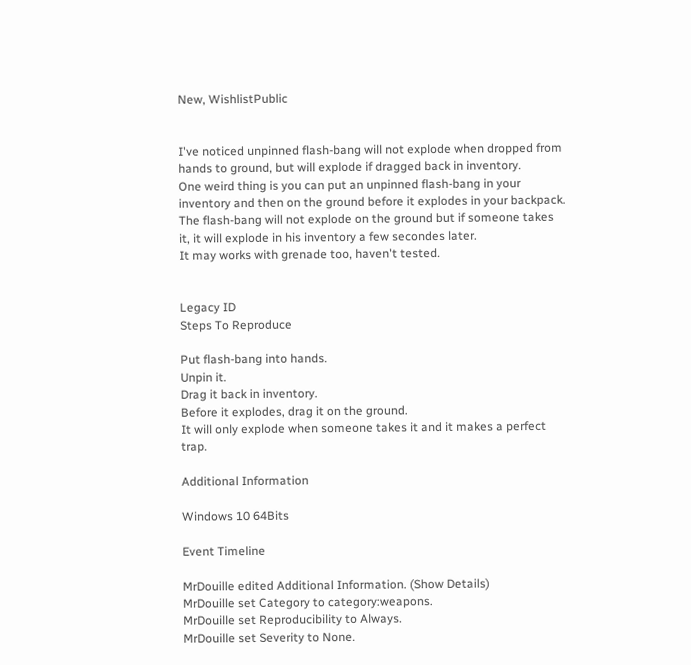New, WishlistPublic


I've noticed unpinned flash-bang will not explode when dropped from hands to ground, but will explode if dragged back in inventory.
One weird thing is you can put an unpinned flash-bang in your inventory and then on the ground before it explodes in your backpack.
The flash-bang will not explode on the ground but if someone takes it, it will explode in his inventory a few secondes later.
It may works with grenade too, haven't tested.


Legacy ID
Steps To Reproduce

Put flash-bang into hands.
Unpin it.
Drag it back in inventory.
Before it explodes, drag it on the ground.
It will only explode when someone takes it and it makes a perfect trap.

Additional Information

Windows 10 64Bits

Event Timeline

MrDouille edited Additional Information. (Show Details)
MrDouille set Category to category:weapons.
MrDouille set Reproducibility to Always.
MrDouille set Severity to None.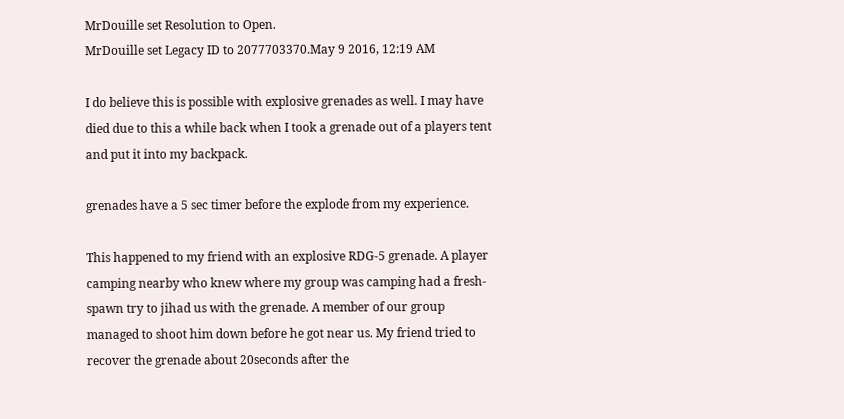MrDouille set Resolution to Open.
MrDouille set Legacy ID to 2077703370.May 9 2016, 12:19 AM

I do believe this is possible with explosive grenades as well. I may have died due to this a while back when I took a grenade out of a players tent and put it into my backpack.

grenades have a 5 sec timer before the explode from my experience.

This happened to my friend with an explosive RDG-5 grenade. A player camping nearby who knew where my group was camping had a fresh-spawn try to jihad us with the grenade. A member of our group managed to shoot him down before he got near us. My friend tried to recover the grenade about 20seconds after the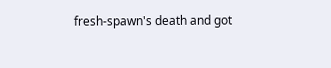fresh-spawn's death and got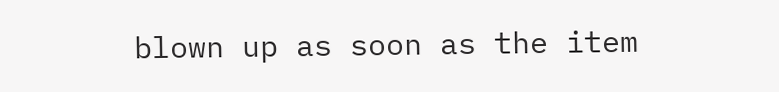blown up as soon as the item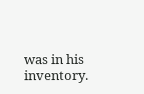was in his inventory.